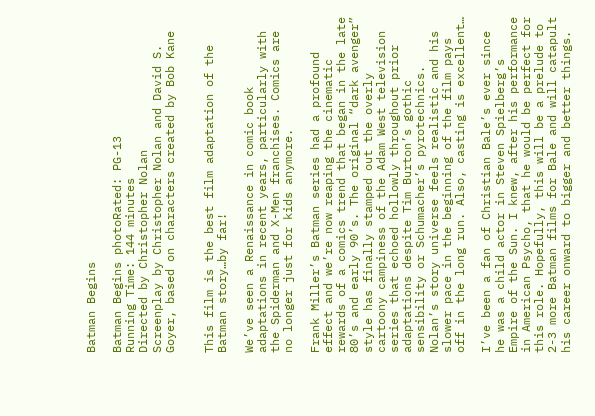Batman Begins

Batman Begins photoRated: PG-13
Running Time: 144 minutes
Directed by Christopher Nolan
Screenplay by Christopher Nolan and David S. Goyer, based on characters created by Bob Kane


This film is the best film adaptation of the Batman story…by far!

We’ve seen a Renaissance in comic book adaptations in recent years, particularly with the Spiderman and X-Men franchises. Comics are no longer just for kids anymore.

Frank Miller’s Batman series had a profound effect and we’re now reaping the cinematic rewards of a comics trend that began in the late 80’s and early 90’s. The original “dark avenger” style has finally stamped out the overly cartoony campiness of the Adam West television series that echoed hollowly throughout prior adaptations despite Tim Burton’s gothic sensibility or Schumacher’s pyrotechnics. Nolan’s story universe feels realistic and his slower pace in the beginning of the film pays off in the long run. Also, casting is excellent…

I’ve been a fan of Christian Bale’s ever since he was a child actor in Steven Spielberg’s Empire of the Sun. I knew, after his performance in American Psycho, that he would be perfect for this role. Hopefully, this will be a prelude to 2-3 more Batman films for Bale and will catapult his career onward to bigger and better things.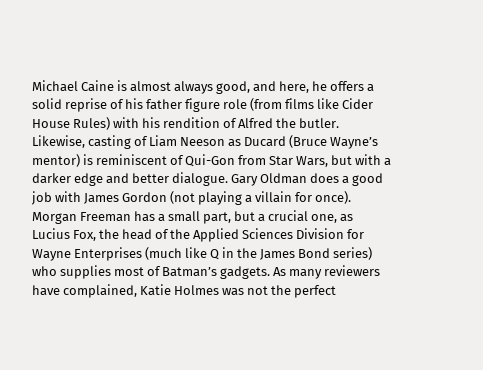Michael Caine is almost always good, and here, he offers a solid reprise of his father figure role (from films like Cider House Rules) with his rendition of Alfred the butler. Likewise, casting of Liam Neeson as Ducard (Bruce Wayne’s mentor) is reminiscent of Qui-Gon from Star Wars, but with a darker edge and better dialogue. Gary Oldman does a good job with James Gordon (not playing a villain for once). Morgan Freeman has a small part, but a crucial one, as Lucius Fox, the head of the Applied Sciences Division for Wayne Enterprises (much like Q in the James Bond series) who supplies most of Batman’s gadgets. As many reviewers have complained, Katie Holmes was not the perfect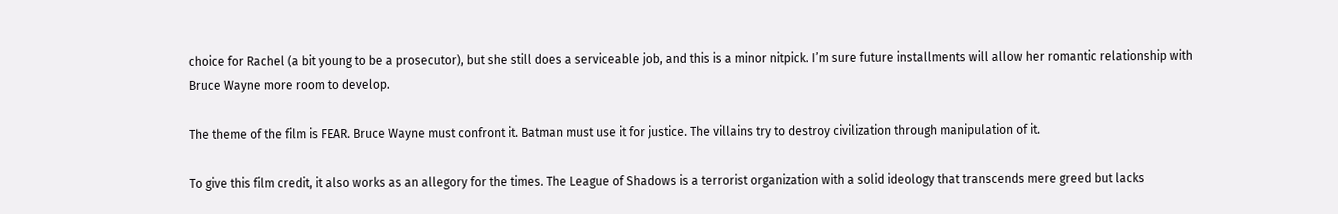choice for Rachel (a bit young to be a prosecutor), but she still does a serviceable job, and this is a minor nitpick. I’m sure future installments will allow her romantic relationship with Bruce Wayne more room to develop.

The theme of the film is FEAR. Bruce Wayne must confront it. Batman must use it for justice. The villains try to destroy civilization through manipulation of it.

To give this film credit, it also works as an allegory for the times. The League of Shadows is a terrorist organization with a solid ideology that transcends mere greed but lacks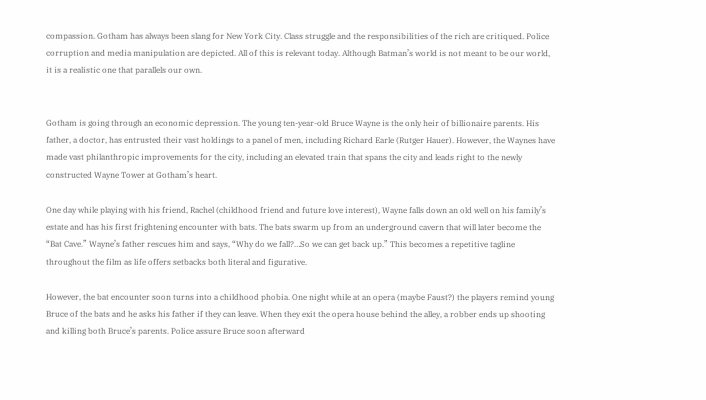compassion. Gotham has always been slang for New York City. Class struggle and the responsibilities of the rich are critiqued. Police corruption and media manipulation are depicted. All of this is relevant today. Although Batman’s world is not meant to be our world, it is a realistic one that parallels our own.


Gotham is going through an economic depression. The young ten-year-old Bruce Wayne is the only heir of billionaire parents. His father, a doctor, has entrusted their vast holdings to a panel of men, including Richard Earle (Rutger Hauer). However, the Waynes have made vast philanthropic improvements for the city, including an elevated train that spans the city and leads right to the newly constructed Wayne Tower at Gotham’s heart.

One day while playing with his friend, Rachel (childhood friend and future love interest), Wayne falls down an old well on his family’s estate and has his first frightening encounter with bats. The bats swarm up from an underground cavern that will later become the “Bat Cave.” Wayne’s father rescues him and says, “Why do we fall?…So we can get back up.” This becomes a repetitive tagline throughout the film as life offers setbacks both literal and figurative.

However, the bat encounter soon turns into a childhood phobia. One night while at an opera (maybe Faust?) the players remind young Bruce of the bats and he asks his father if they can leave. When they exit the opera house behind the alley, a robber ends up shooting and killing both Bruce’s parents. Police assure Bruce soon afterward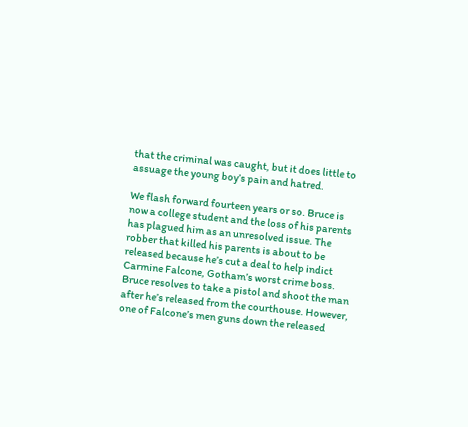that the criminal was caught, but it does little to assuage the young boy’s pain and hatred.

We flash forward fourteen years or so. Bruce is now a college student and the loss of his parents has plagued him as an unresolved issue. The robber that killed his parents is about to be released because he’s cut a deal to help indict Carmine Falcone, Gotham’s worst crime boss. Bruce resolves to take a pistol and shoot the man after he’s released from the courthouse. However, one of Falcone’s men guns down the released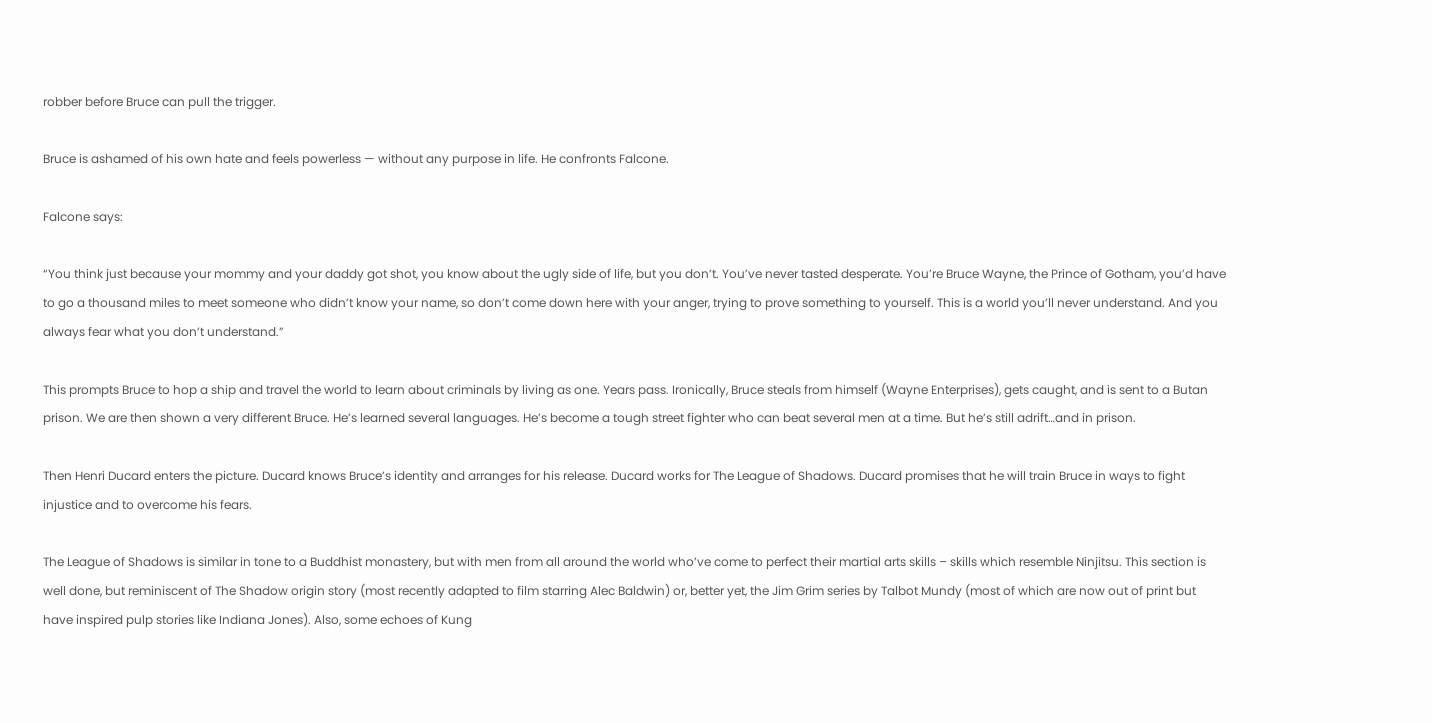robber before Bruce can pull the trigger.

Bruce is ashamed of his own hate and feels powerless — without any purpose in life. He confronts Falcone.

Falcone says:

“You think just because your mommy and your daddy got shot, you know about the ugly side of life, but you don’t. You’ve never tasted desperate. You’re Bruce Wayne, the Prince of Gotham, you’d have to go a thousand miles to meet someone who didn’t know your name, so don’t come down here with your anger, trying to prove something to yourself. This is a world you’ll never understand. And you always fear what you don’t understand.”

This prompts Bruce to hop a ship and travel the world to learn about criminals by living as one. Years pass. Ironically, Bruce steals from himself (Wayne Enterprises), gets caught, and is sent to a Butan prison. We are then shown a very different Bruce. He’s learned several languages. He’s become a tough street fighter who can beat several men at a time. But he’s still adrift…and in prison.

Then Henri Ducard enters the picture. Ducard knows Bruce’s identity and arranges for his release. Ducard works for The League of Shadows. Ducard promises that he will train Bruce in ways to fight injustice and to overcome his fears.

The League of Shadows is similar in tone to a Buddhist monastery, but with men from all around the world who’ve come to perfect their martial arts skills – skills which resemble Ninjitsu. This section is well done, but reminiscent of The Shadow origin story (most recently adapted to film starring Alec Baldwin) or, better yet, the Jim Grim series by Talbot Mundy (most of which are now out of print but have inspired pulp stories like Indiana Jones). Also, some echoes of Kung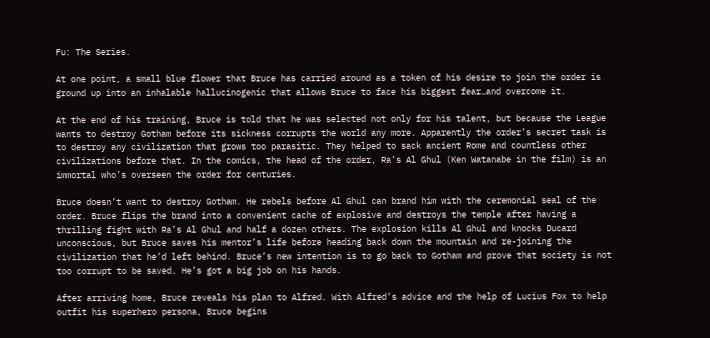Fu: The Series.

At one point, a small blue flower that Bruce has carried around as a token of his desire to join the order is ground up into an inhalable hallucinogenic that allows Bruce to face his biggest fear…and overcome it.

At the end of his training, Bruce is told that he was selected not only for his talent, but because the League wants to destroy Gotham before its sickness corrupts the world any more. Apparently the order’s secret task is to destroy any civilization that grows too parasitic. They helped to sack ancient Rome and countless other civilizations before that. In the comics, the head of the order, Ra’s Al Ghul (Ken Watanabe in the film) is an immortal who’s overseen the order for centuries.

Bruce doesn’t want to destroy Gotham. He rebels before Al Ghul can brand him with the ceremonial seal of the order. Bruce flips the brand into a convenient cache of explosive and destroys the temple after having a thrilling fight with Ra’s Al Ghul and half a dozen others. The explosion kills Al Ghul and knocks Ducard unconscious, but Bruce saves his mentor’s life before heading back down the mountain and re-joining the civilization that he’d left behind. Bruce’s new intention is to go back to Gotham and prove that society is not too corrupt to be saved. He’s got a big job on his hands.

After arriving home, Bruce reveals his plan to Alfred. With Alfred’s advice and the help of Lucius Fox to help outfit his superhero persona, Bruce begins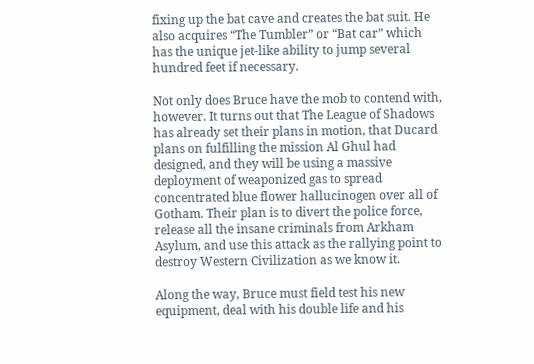fixing up the bat cave and creates the bat suit. He also acquires “The Tumbler” or “Bat car” which has the unique jet-like ability to jump several hundred feet if necessary.

Not only does Bruce have the mob to contend with, however. It turns out that The League of Shadows has already set their plans in motion, that Ducard plans on fulfilling the mission Al Ghul had designed, and they will be using a massive deployment of weaponized gas to spread concentrated blue flower hallucinogen over all of Gotham. Their plan is to divert the police force, release all the insane criminals from Arkham Asylum, and use this attack as the rallying point to destroy Western Civilization as we know it.

Along the way, Bruce must field test his new equipment, deal with his double life and his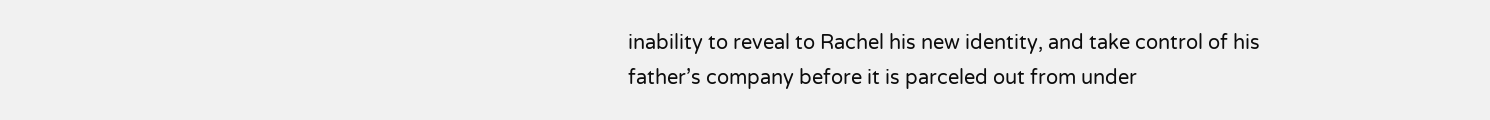inability to reveal to Rachel his new identity, and take control of his father’s company before it is parceled out from under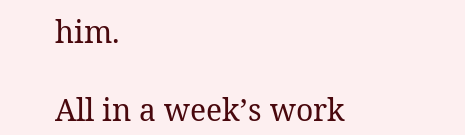him.

All in a week’s work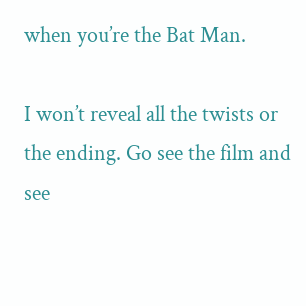when you’re the Bat Man.

I won’t reveal all the twists or the ending. Go see the film and see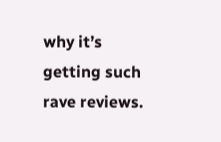why it’s getting such rave reviews.